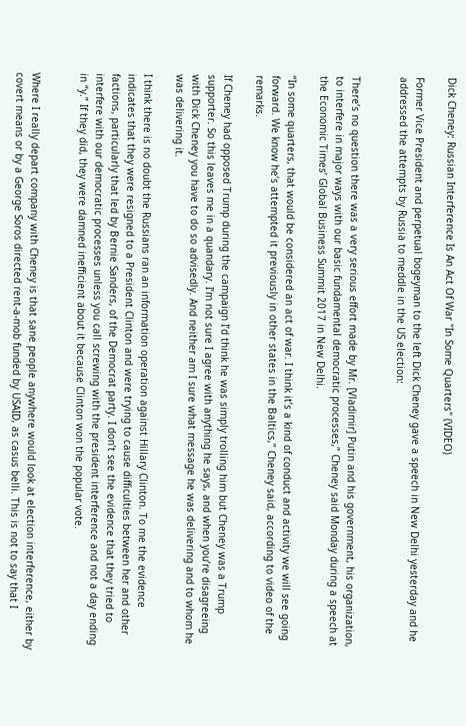Dick Cheney: Russian Interference Is An Act Of War "In Some Quarters" (VIDEO)

Former Vice President and perpetual bogeyman to the left Dick Cheney gave a speech in New Delhi yesterday and he addressed the attempts by Russia to meddle in the US election:


There’s no question there was a very serious effort made by Mr. [Vladimir] Putin and his government, his organization, to interfere in major ways with our basic fundamental democratic processes,” Cheney said Monday during a speech at the Economic Times’ Global Business Summit 2017 in New Delhi.

“In some quarters, that would be considered an act of war. I think it’s a kind of conduct and activity we will see going forward. We know he’s attempted it previously in other states in the Baltics,” Cheney said, according to video of the remarks.

If Cheney had opposed Trump during the campaign I’d think he was simply trolling him but Cheney was a Trump supporter. So this leaves me in a quandary. I’m not sure I agree with anything he says, and when you’re disagreeing with Dick Cheney you have to do so advisedly. And neither am I sure what message he was delivering and to whom he was delivering it.

I think there is no doubt the Russians ran an information operation against Hillary Clinton. To me the evidence indicates that they were resigned to a President Clinton and were trying to cause difficulties between her and other factions, particularly that led by Bernie Sanders, of the Democrat party. I don’t see the evidence that they tried to interfere with our democratic processes unless you call screwing with the president interference and not a day ending in “y.” If they did, they were damned inefficient about it because Clinton won the popular vote.


Where I really depart company with Cheney is that sane people anywhere would look at election interference, either by covert means or by a George Soros directed rent-a-mob funded by USAID, as casus belli. This is not to say that I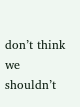don’t think we shouldn’t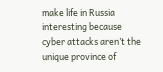make life in Russia interesting because cyber attacks aren’t the unique province of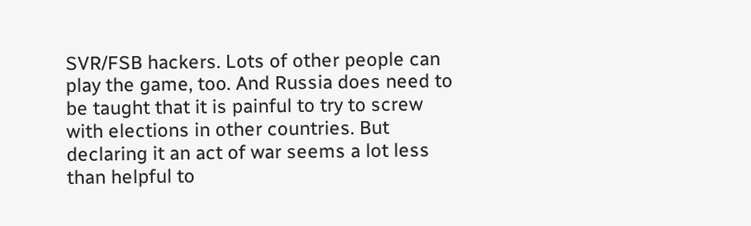SVR/FSB hackers. Lots of other people can play the game, too. And Russia does need to be taught that it is painful to try to screw with elections in other countries. But declaring it an act of war seems a lot less than helpful to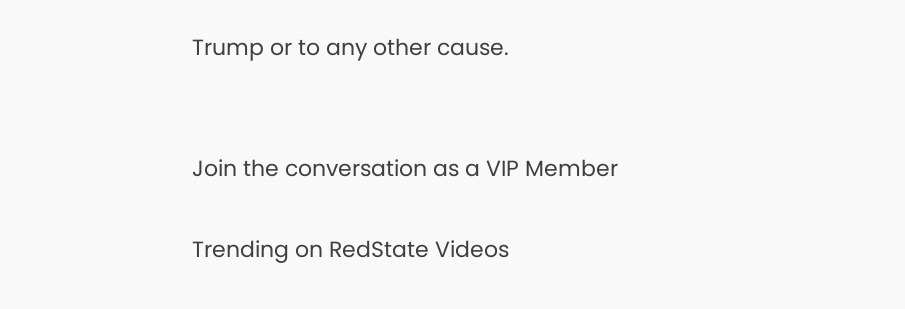Trump or to any other cause.


Join the conversation as a VIP Member

Trending on RedState Videos